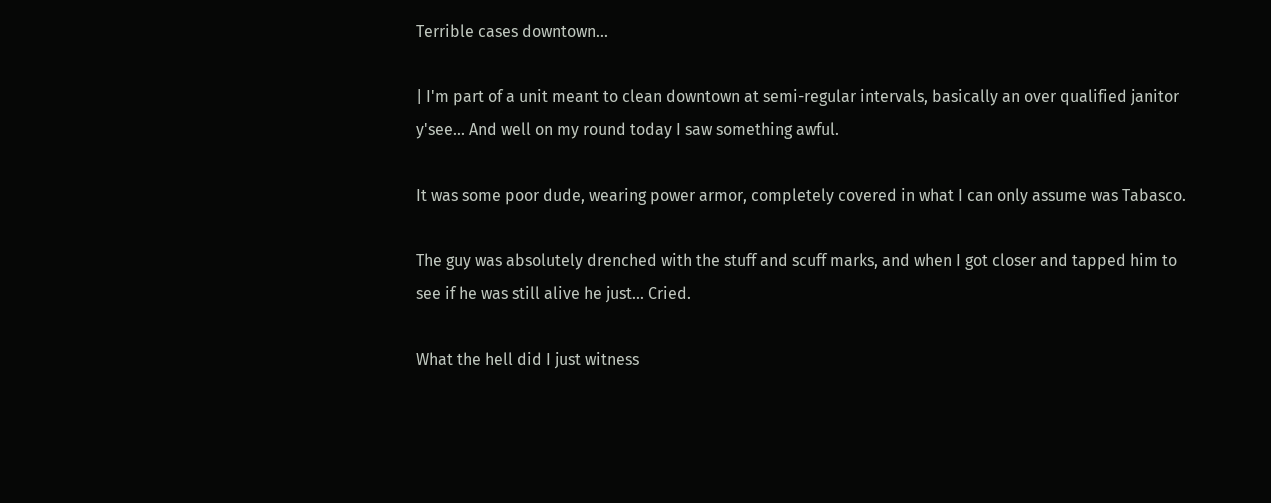Terrible cases downtown...

| I'm part of a unit meant to clean downtown at semi-regular intervals, basically an over qualified janitor y'see... And well on my round today I saw something awful.

It was some poor dude, wearing power armor, completely covered in what I can only assume was Tabasco.

The guy was absolutely drenched with the stuff and scuff marks, and when I got closer and tapped him to see if he was still alive he just... Cried.

What the hell did I just witness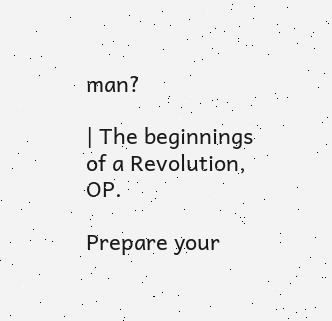man?

| The beginnings of a Revolution, OP.

Prepare your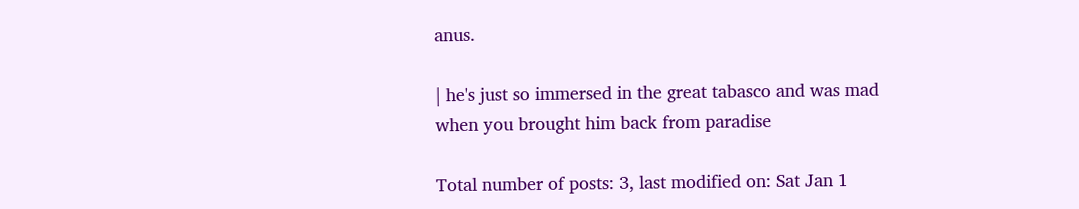anus.

| he's just so immersed in the great tabasco and was mad when you brought him back from paradise

Total number of posts: 3, last modified on: Sat Jan 1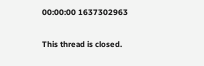00:00:00 1637302963

This thread is closed.